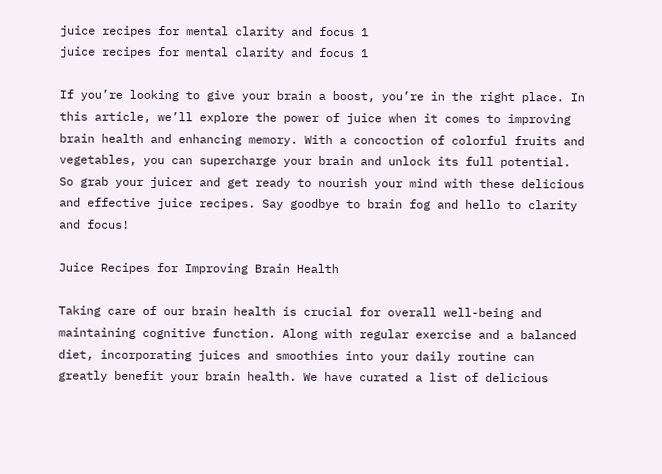juice recipes for mental clarity and focus 1
juice recipes for mental clarity and focus 1

If you’re looking to give your brain a boost, you’re in the right place. In this article, we’ll explore the power of juice when it comes to improving brain health and enhancing memory. With a concoction of colorful fruits and vegetables, you can supercharge your brain and unlock its full potential. So grab your juicer and get ready to nourish your mind with these delicious and effective juice recipes. Say goodbye to brain fog and hello to clarity and focus!

Juice Recipes for Improving Brain Health

Taking care of our brain health is crucial for overall well-being and maintaining cognitive function. Along with regular exercise and a balanced diet, incorporating juices and smoothies into your daily routine can greatly benefit your brain health. We have curated a list of delicious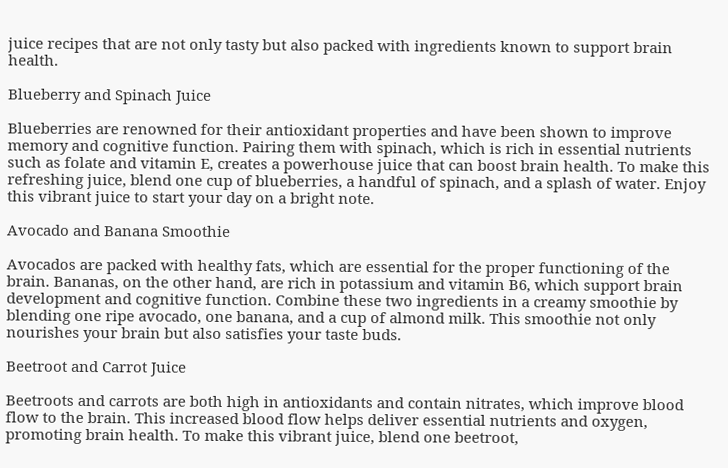juice recipes that are not only tasty but also packed with ingredients known to support brain health.

Blueberry and Spinach Juice

Blueberries are renowned for their antioxidant properties and have been shown to improve memory and cognitive function. Pairing them with spinach, which is rich in essential nutrients such as folate and vitamin E, creates a powerhouse juice that can boost brain health. To make this refreshing juice, blend one cup of blueberries, a handful of spinach, and a splash of water. Enjoy this vibrant juice to start your day on a bright note.

Avocado and Banana Smoothie

Avocados are packed with healthy fats, which are essential for the proper functioning of the brain. Bananas, on the other hand, are rich in potassium and vitamin B6, which support brain development and cognitive function. Combine these two ingredients in a creamy smoothie by blending one ripe avocado, one banana, and a cup of almond milk. This smoothie not only nourishes your brain but also satisfies your taste buds.

Beetroot and Carrot Juice

Beetroots and carrots are both high in antioxidants and contain nitrates, which improve blood flow to the brain. This increased blood flow helps deliver essential nutrients and oxygen, promoting brain health. To make this vibrant juice, blend one beetroot,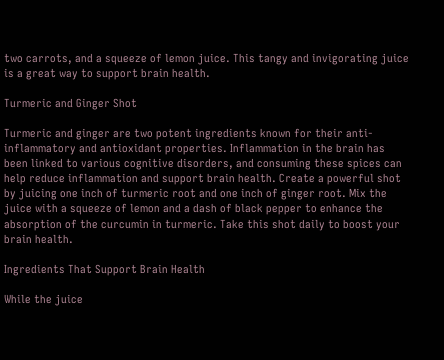two carrots, and a squeeze of lemon juice. This tangy and invigorating juice is a great way to support brain health.

Turmeric and Ginger Shot

Turmeric and ginger are two potent ingredients known for their anti-inflammatory and antioxidant properties. Inflammation in the brain has been linked to various cognitive disorders, and consuming these spices can help reduce inflammation and support brain health. Create a powerful shot by juicing one inch of turmeric root and one inch of ginger root. Mix the juice with a squeeze of lemon and a dash of black pepper to enhance the absorption of the curcumin in turmeric. Take this shot daily to boost your brain health.

Ingredients That Support Brain Health

While the juice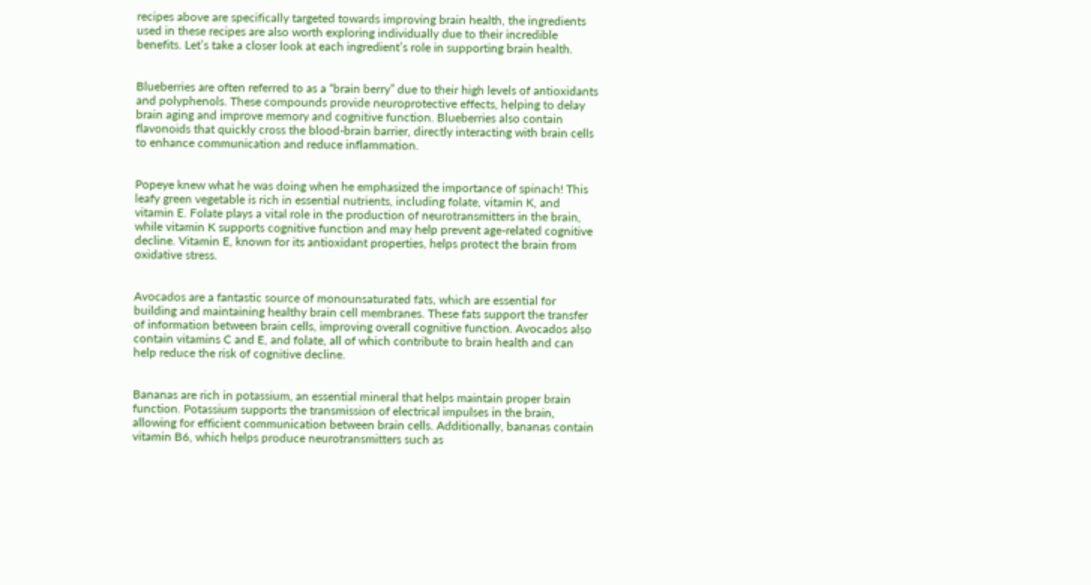recipes above are specifically targeted towards improving brain health, the ingredients used in these recipes are also worth exploring individually due to their incredible benefits. Let’s take a closer look at each ingredient’s role in supporting brain health.


Blueberries are often referred to as a “brain berry” due to their high levels of antioxidants and polyphenols. These compounds provide neuroprotective effects, helping to delay brain aging and improve memory and cognitive function. Blueberries also contain flavonoids that quickly cross the blood-brain barrier, directly interacting with brain cells to enhance communication and reduce inflammation.


Popeye knew what he was doing when he emphasized the importance of spinach! This leafy green vegetable is rich in essential nutrients, including folate, vitamin K, and vitamin E. Folate plays a vital role in the production of neurotransmitters in the brain, while vitamin K supports cognitive function and may help prevent age-related cognitive decline. Vitamin E, known for its antioxidant properties, helps protect the brain from oxidative stress.


Avocados are a fantastic source of monounsaturated fats, which are essential for building and maintaining healthy brain cell membranes. These fats support the transfer of information between brain cells, improving overall cognitive function. Avocados also contain vitamins C and E, and folate, all of which contribute to brain health and can help reduce the risk of cognitive decline.


Bananas are rich in potassium, an essential mineral that helps maintain proper brain function. Potassium supports the transmission of electrical impulses in the brain, allowing for efficient communication between brain cells. Additionally, bananas contain vitamin B6, which helps produce neurotransmitters such as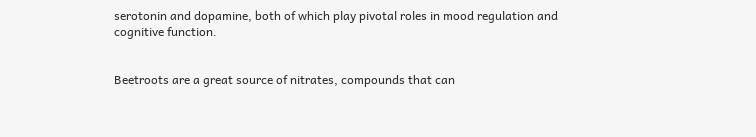serotonin and dopamine, both of which play pivotal roles in mood regulation and cognitive function.


Beetroots are a great source of nitrates, compounds that can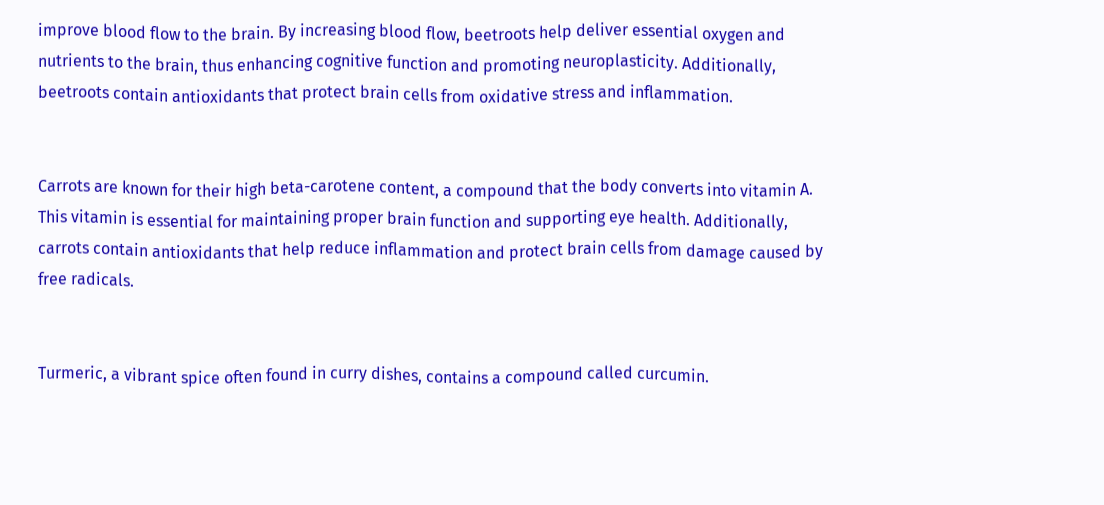improve blood flow to the brain. By increasing blood flow, beetroots help deliver essential oxygen and nutrients to the brain, thus enhancing cognitive function and promoting neuroplasticity. Additionally, beetroots contain antioxidants that protect brain cells from oxidative stress and inflammation.


Carrots are known for their high beta-carotene content, a compound that the body converts into vitamin A. This vitamin is essential for maintaining proper brain function and supporting eye health. Additionally, carrots contain antioxidants that help reduce inflammation and protect brain cells from damage caused by free radicals.


Turmeric, a vibrant spice often found in curry dishes, contains a compound called curcumin.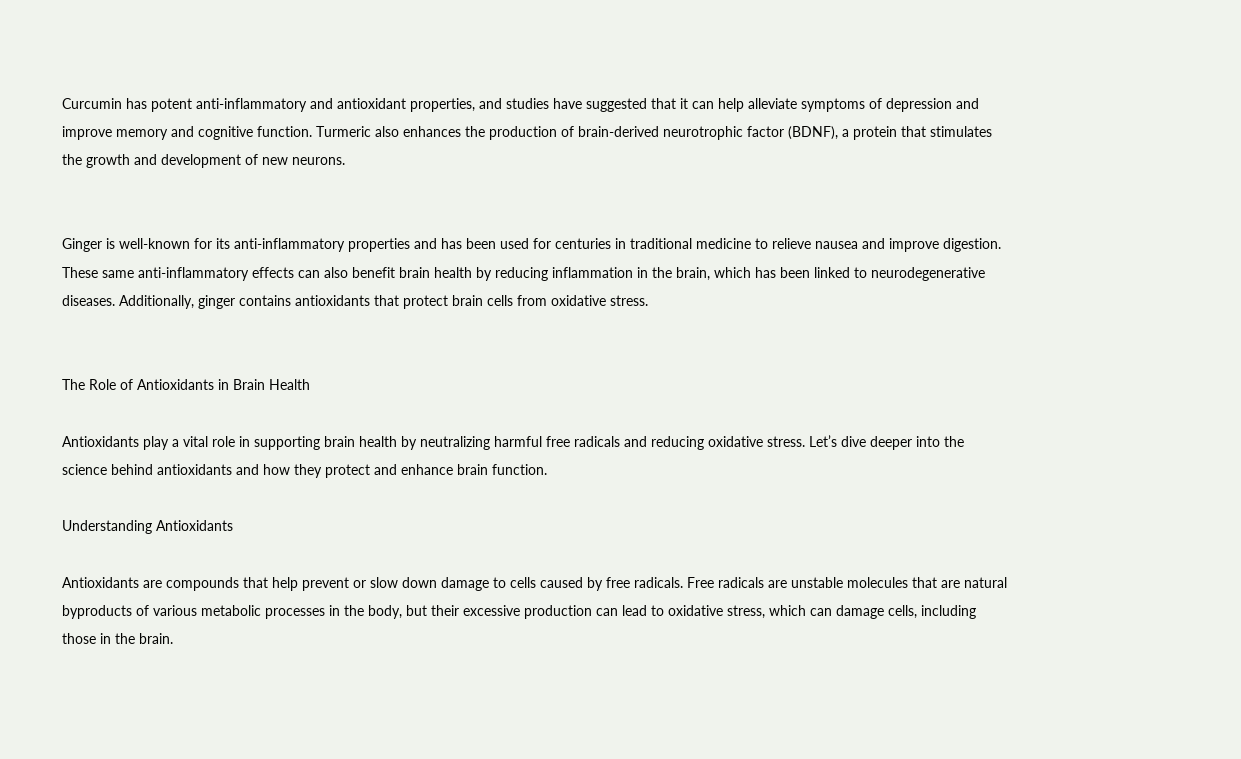Curcumin has potent anti-inflammatory and antioxidant properties, and studies have suggested that it can help alleviate symptoms of depression and improve memory and cognitive function. Turmeric also enhances the production of brain-derived neurotrophic factor (BDNF), a protein that stimulates the growth and development of new neurons.


Ginger is well-known for its anti-inflammatory properties and has been used for centuries in traditional medicine to relieve nausea and improve digestion. These same anti-inflammatory effects can also benefit brain health by reducing inflammation in the brain, which has been linked to neurodegenerative diseases. Additionally, ginger contains antioxidants that protect brain cells from oxidative stress.


The Role of Antioxidants in Brain Health

Antioxidants play a vital role in supporting brain health by neutralizing harmful free radicals and reducing oxidative stress. Let’s dive deeper into the science behind antioxidants and how they protect and enhance brain function.

Understanding Antioxidants

Antioxidants are compounds that help prevent or slow down damage to cells caused by free radicals. Free radicals are unstable molecules that are natural byproducts of various metabolic processes in the body, but their excessive production can lead to oxidative stress, which can damage cells, including those in the brain.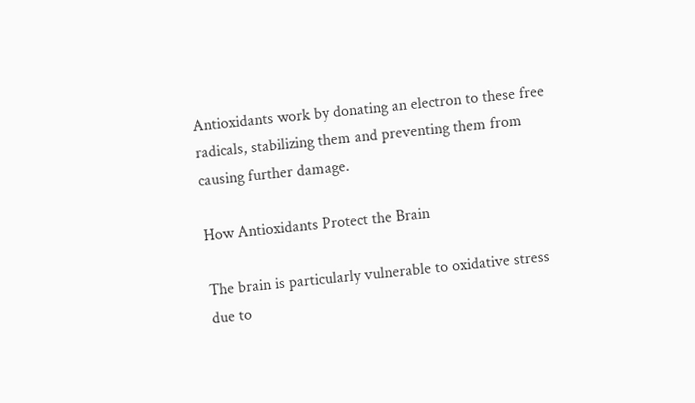Antioxidants work by donating an electron to these free radicals, stabilizing them and preventing them from causing further damage.

How Antioxidants Protect the Brain

The brain is particularly vulnerable to oxidative stress due to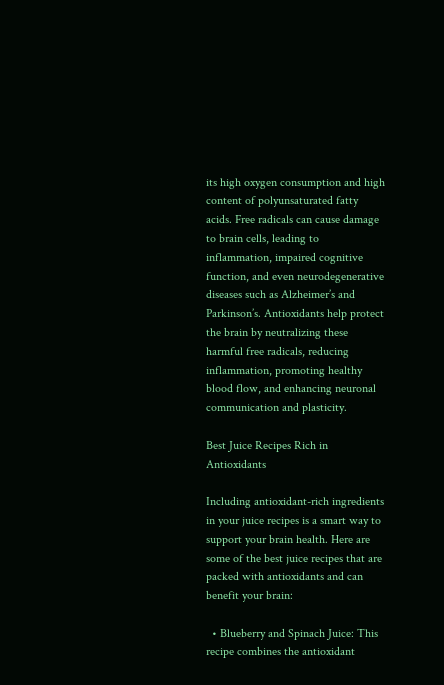its high oxygen consumption and high content of polyunsaturated fatty acids. Free radicals can cause damage to brain cells, leading to inflammation, impaired cognitive function, and even neurodegenerative diseases such as Alzheimer’s and Parkinson’s. Antioxidants help protect the brain by neutralizing these harmful free radicals, reducing inflammation, promoting healthy blood flow, and enhancing neuronal communication and plasticity.

Best Juice Recipes Rich in Antioxidants

Including antioxidant-rich ingredients in your juice recipes is a smart way to support your brain health. Here are some of the best juice recipes that are packed with antioxidants and can benefit your brain:

  • Blueberry and Spinach Juice: This recipe combines the antioxidant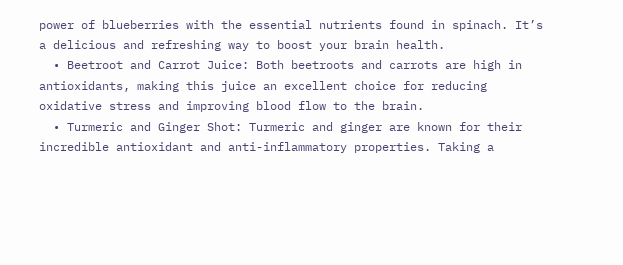power of blueberries with the essential nutrients found in spinach. It’s a delicious and refreshing way to boost your brain health.
  • Beetroot and Carrot Juice: Both beetroots and carrots are high in antioxidants, making this juice an excellent choice for reducing oxidative stress and improving blood flow to the brain.
  • Turmeric and Ginger Shot: Turmeric and ginger are known for their incredible antioxidant and anti-inflammatory properties. Taking a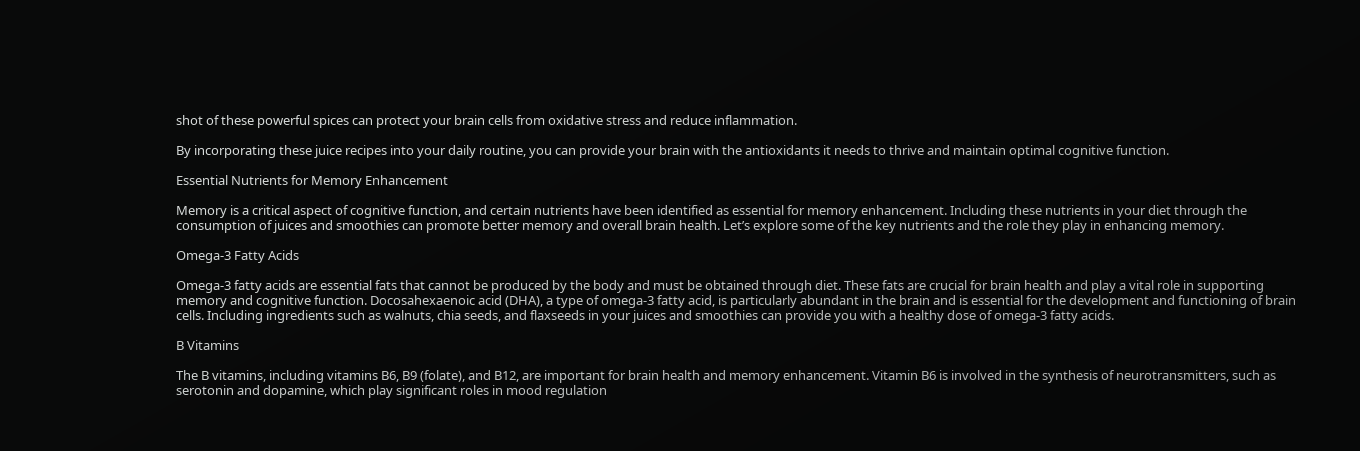shot of these powerful spices can protect your brain cells from oxidative stress and reduce inflammation.

By incorporating these juice recipes into your daily routine, you can provide your brain with the antioxidants it needs to thrive and maintain optimal cognitive function.

Essential Nutrients for Memory Enhancement

Memory is a critical aspect of cognitive function, and certain nutrients have been identified as essential for memory enhancement. Including these nutrients in your diet through the consumption of juices and smoothies can promote better memory and overall brain health. Let’s explore some of the key nutrients and the role they play in enhancing memory.

Omega-3 Fatty Acids

Omega-3 fatty acids are essential fats that cannot be produced by the body and must be obtained through diet. These fats are crucial for brain health and play a vital role in supporting memory and cognitive function. Docosahexaenoic acid (DHA), a type of omega-3 fatty acid, is particularly abundant in the brain and is essential for the development and functioning of brain cells. Including ingredients such as walnuts, chia seeds, and flaxseeds in your juices and smoothies can provide you with a healthy dose of omega-3 fatty acids.

B Vitamins

The B vitamins, including vitamins B6, B9 (folate), and B12, are important for brain health and memory enhancement. Vitamin B6 is involved in the synthesis of neurotransmitters, such as serotonin and dopamine, which play significant roles in mood regulation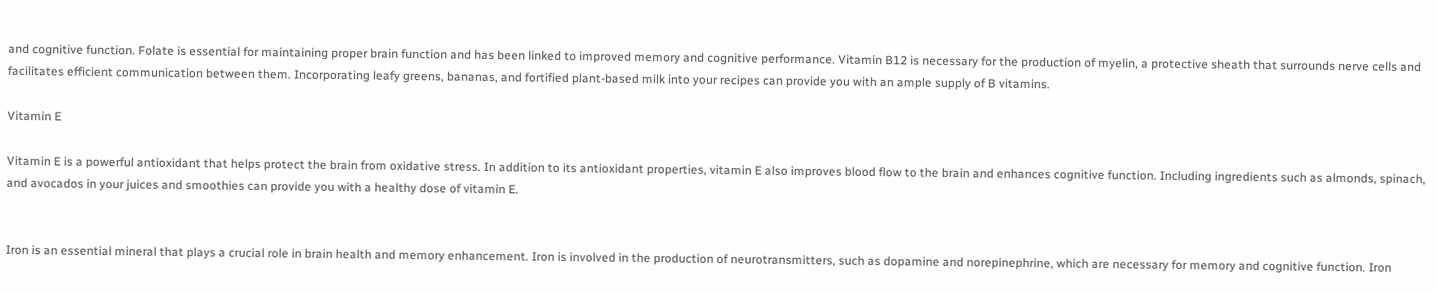and cognitive function. Folate is essential for maintaining proper brain function and has been linked to improved memory and cognitive performance. Vitamin B12 is necessary for the production of myelin, a protective sheath that surrounds nerve cells and facilitates efficient communication between them. Incorporating leafy greens, bananas, and fortified plant-based milk into your recipes can provide you with an ample supply of B vitamins.

Vitamin E

Vitamin E is a powerful antioxidant that helps protect the brain from oxidative stress. In addition to its antioxidant properties, vitamin E also improves blood flow to the brain and enhances cognitive function. Including ingredients such as almonds, spinach, and avocados in your juices and smoothies can provide you with a healthy dose of vitamin E.


Iron is an essential mineral that plays a crucial role in brain health and memory enhancement. Iron is involved in the production of neurotransmitters, such as dopamine and norepinephrine, which are necessary for memory and cognitive function. Iron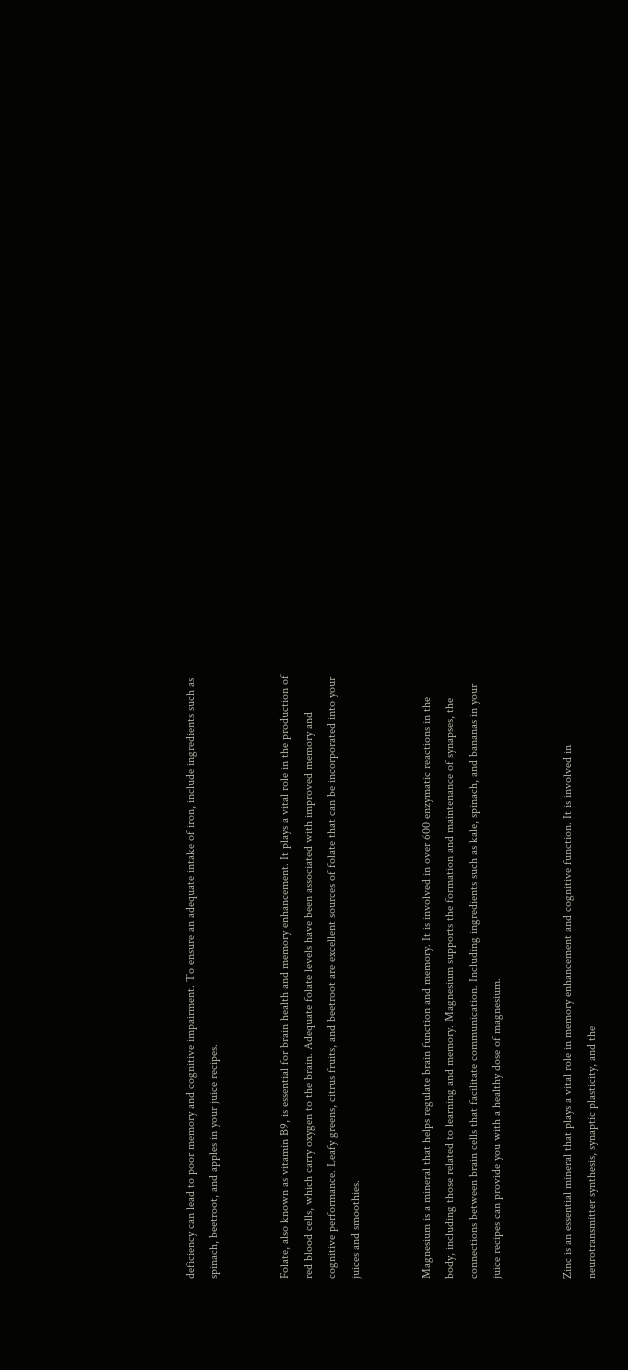deficiency can lead to poor memory and cognitive impairment. To ensure an adequate intake of iron, include ingredients such as spinach, beetroot, and apples in your juice recipes.


Folate, also known as vitamin B9, is essential for brain health and memory enhancement. It plays a vital role in the production of red blood cells, which carry oxygen to the brain. Adequate folate levels have been associated with improved memory and cognitive performance. Leafy greens, citrus fruits, and beetroot are excellent sources of folate that can be incorporated into your juices and smoothies.


Magnesium is a mineral that helps regulate brain function and memory. It is involved in over 600 enzymatic reactions in the body, including those related to learning and memory. Magnesium supports the formation and maintenance of synapses, the connections between brain cells that facilitate communication. Including ingredients such as kale, spinach, and bananas in your juice recipes can provide you with a healthy dose of magnesium.


Zinc is an essential mineral that plays a vital role in memory enhancement and cognitive function. It is involved in neurotransmitter synthesis, synaptic plasticity, and the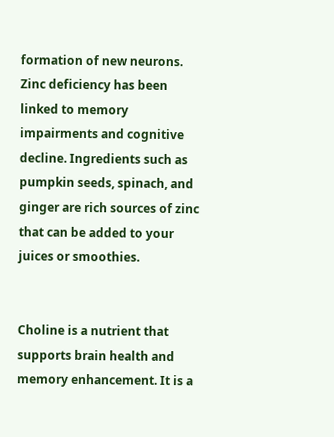formation of new neurons. Zinc deficiency has been linked to memory impairments and cognitive decline. Ingredients such as pumpkin seeds, spinach, and ginger are rich sources of zinc that can be added to your juices or smoothies.


Choline is a nutrient that supports brain health and memory enhancement. It is a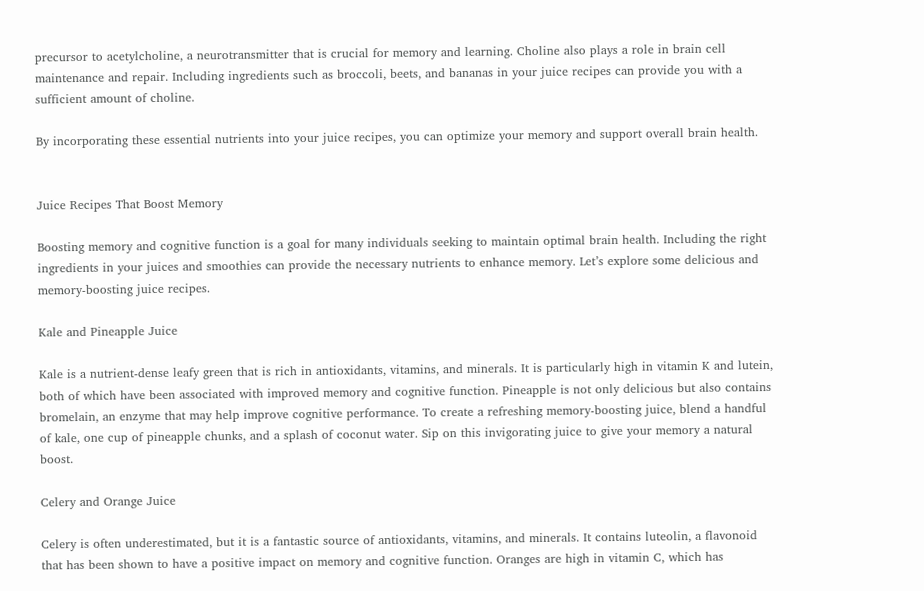precursor to acetylcholine, a neurotransmitter that is crucial for memory and learning. Choline also plays a role in brain cell maintenance and repair. Including ingredients such as broccoli, beets, and bananas in your juice recipes can provide you with a sufficient amount of choline.

By incorporating these essential nutrients into your juice recipes, you can optimize your memory and support overall brain health.


Juice Recipes That Boost Memory

Boosting memory and cognitive function is a goal for many individuals seeking to maintain optimal brain health. Including the right ingredients in your juices and smoothies can provide the necessary nutrients to enhance memory. Let’s explore some delicious and memory-boosting juice recipes.

Kale and Pineapple Juice

Kale is a nutrient-dense leafy green that is rich in antioxidants, vitamins, and minerals. It is particularly high in vitamin K and lutein, both of which have been associated with improved memory and cognitive function. Pineapple is not only delicious but also contains bromelain, an enzyme that may help improve cognitive performance. To create a refreshing memory-boosting juice, blend a handful of kale, one cup of pineapple chunks, and a splash of coconut water. Sip on this invigorating juice to give your memory a natural boost.

Celery and Orange Juice

Celery is often underestimated, but it is a fantastic source of antioxidants, vitamins, and minerals. It contains luteolin, a flavonoid that has been shown to have a positive impact on memory and cognitive function. Oranges are high in vitamin C, which has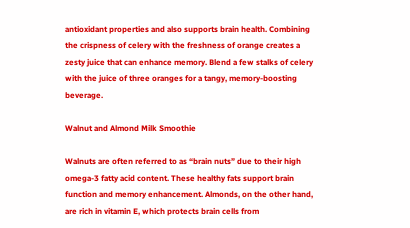antioxidant properties and also supports brain health. Combining the crispness of celery with the freshness of orange creates a zesty juice that can enhance memory. Blend a few stalks of celery with the juice of three oranges for a tangy, memory-boosting beverage.

Walnut and Almond Milk Smoothie

Walnuts are often referred to as “brain nuts” due to their high omega-3 fatty acid content. These healthy fats support brain function and memory enhancement. Almonds, on the other hand, are rich in vitamin E, which protects brain cells from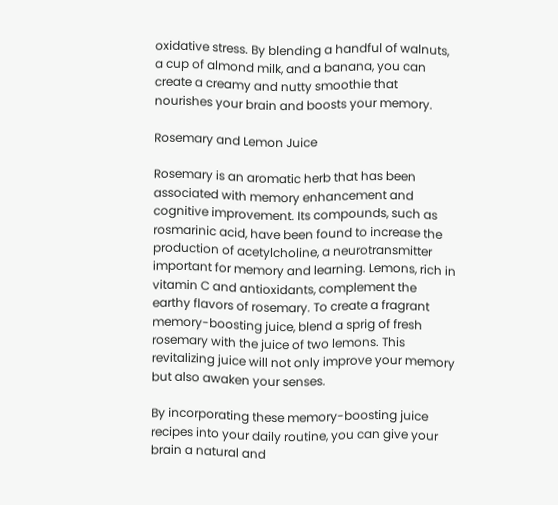oxidative stress. By blending a handful of walnuts, a cup of almond milk, and a banana, you can create a creamy and nutty smoothie that nourishes your brain and boosts your memory.

Rosemary and Lemon Juice

Rosemary is an aromatic herb that has been associated with memory enhancement and cognitive improvement. Its compounds, such as rosmarinic acid, have been found to increase the production of acetylcholine, a neurotransmitter important for memory and learning. Lemons, rich in vitamin C and antioxidants, complement the earthy flavors of rosemary. To create a fragrant memory-boosting juice, blend a sprig of fresh rosemary with the juice of two lemons. This revitalizing juice will not only improve your memory but also awaken your senses.

By incorporating these memory-boosting juice recipes into your daily routine, you can give your brain a natural and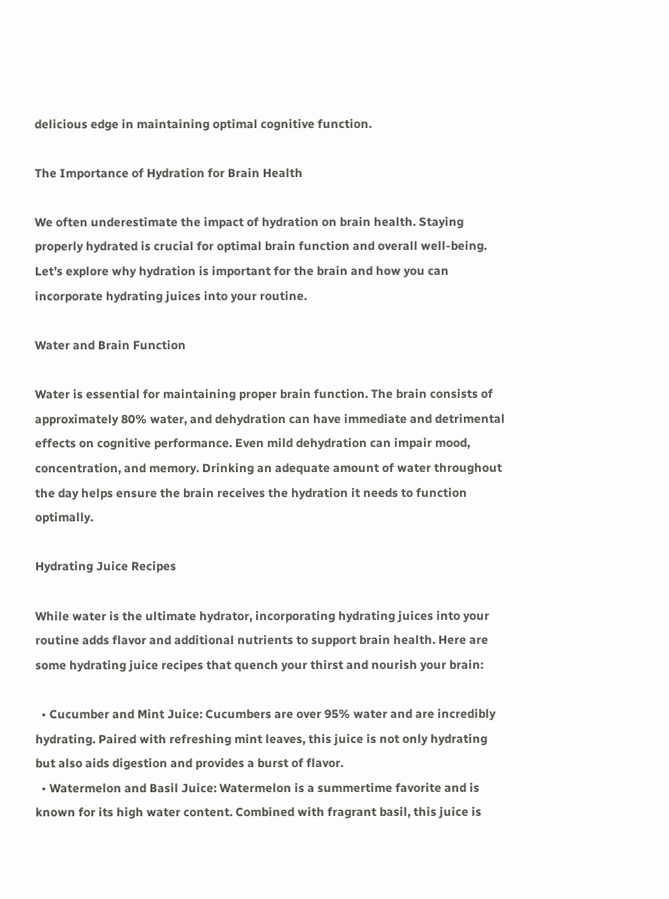delicious edge in maintaining optimal cognitive function.

The Importance of Hydration for Brain Health

We often underestimate the impact of hydration on brain health. Staying properly hydrated is crucial for optimal brain function and overall well-being. Let’s explore why hydration is important for the brain and how you can incorporate hydrating juices into your routine.

Water and Brain Function

Water is essential for maintaining proper brain function. The brain consists of approximately 80% water, and dehydration can have immediate and detrimental effects on cognitive performance. Even mild dehydration can impair mood, concentration, and memory. Drinking an adequate amount of water throughout the day helps ensure the brain receives the hydration it needs to function optimally.

Hydrating Juice Recipes

While water is the ultimate hydrator, incorporating hydrating juices into your routine adds flavor and additional nutrients to support brain health. Here are some hydrating juice recipes that quench your thirst and nourish your brain:

  • Cucumber and Mint Juice: Cucumbers are over 95% water and are incredibly hydrating. Paired with refreshing mint leaves, this juice is not only hydrating but also aids digestion and provides a burst of flavor.
  • Watermelon and Basil Juice: Watermelon is a summertime favorite and is known for its high water content. Combined with fragrant basil, this juice is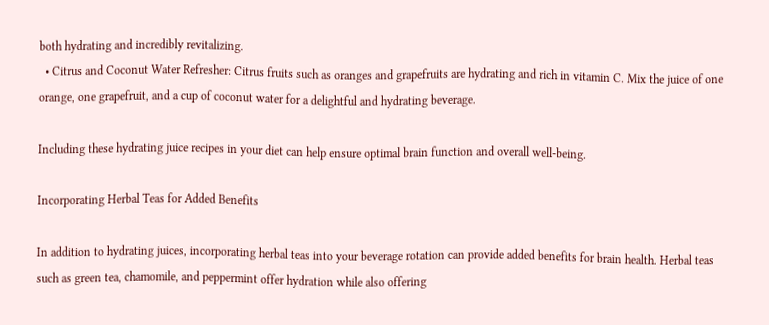both hydrating and incredibly revitalizing.
  • Citrus and Coconut Water Refresher: Citrus fruits such as oranges and grapefruits are hydrating and rich in vitamin C. Mix the juice of one orange, one grapefruit, and a cup of coconut water for a delightful and hydrating beverage.

Including these hydrating juice recipes in your diet can help ensure optimal brain function and overall well-being.

Incorporating Herbal Teas for Added Benefits

In addition to hydrating juices, incorporating herbal teas into your beverage rotation can provide added benefits for brain health. Herbal teas such as green tea, chamomile, and peppermint offer hydration while also offering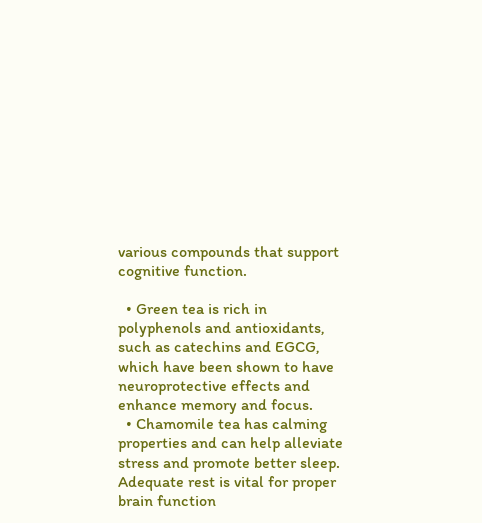various compounds that support cognitive function.

  • Green tea is rich in polyphenols and antioxidants, such as catechins and EGCG, which have been shown to have neuroprotective effects and enhance memory and focus.
  • Chamomile tea has calming properties and can help alleviate stress and promote better sleep. Adequate rest is vital for proper brain function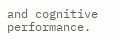and cognitive performance.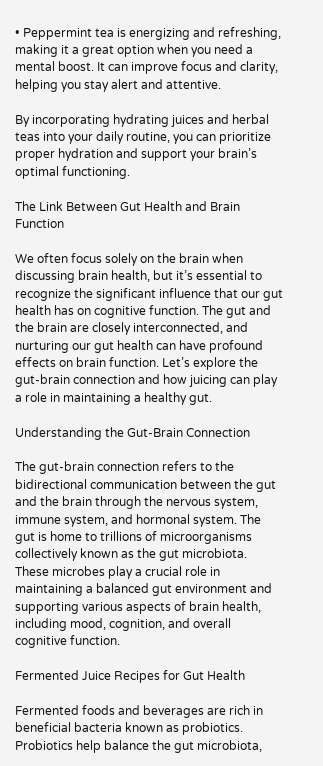• Peppermint tea is energizing and refreshing, making it a great option when you need a mental boost. It can improve focus and clarity, helping you stay alert and attentive.

By incorporating hydrating juices and herbal teas into your daily routine, you can prioritize proper hydration and support your brain’s optimal functioning.

The Link Between Gut Health and Brain Function

We often focus solely on the brain when discussing brain health, but it’s essential to recognize the significant influence that our gut health has on cognitive function. The gut and the brain are closely interconnected, and nurturing our gut health can have profound effects on brain function. Let’s explore the gut-brain connection and how juicing can play a role in maintaining a healthy gut.

Understanding the Gut-Brain Connection

The gut-brain connection refers to the bidirectional communication between the gut and the brain through the nervous system, immune system, and hormonal system. The gut is home to trillions of microorganisms collectively known as the gut microbiota. These microbes play a crucial role in maintaining a balanced gut environment and supporting various aspects of brain health, including mood, cognition, and overall cognitive function.

Fermented Juice Recipes for Gut Health

Fermented foods and beverages are rich in beneficial bacteria known as probiotics. Probiotics help balance the gut microbiota,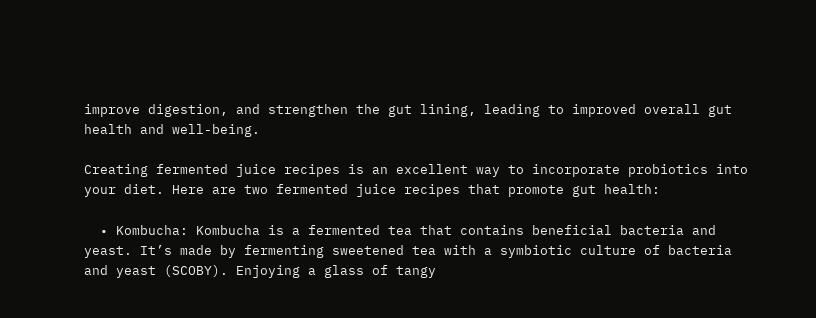improve digestion, and strengthen the gut lining, leading to improved overall gut health and well-being.

Creating fermented juice recipes is an excellent way to incorporate probiotics into your diet. Here are two fermented juice recipes that promote gut health:

  • Kombucha: Kombucha is a fermented tea that contains beneficial bacteria and yeast. It’s made by fermenting sweetened tea with a symbiotic culture of bacteria and yeast (SCOBY). Enjoying a glass of tangy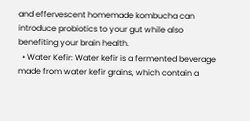and effervescent homemade kombucha can introduce probiotics to your gut while also benefiting your brain health.
  • Water Kefir: Water kefir is a fermented beverage made from water kefir grains, which contain a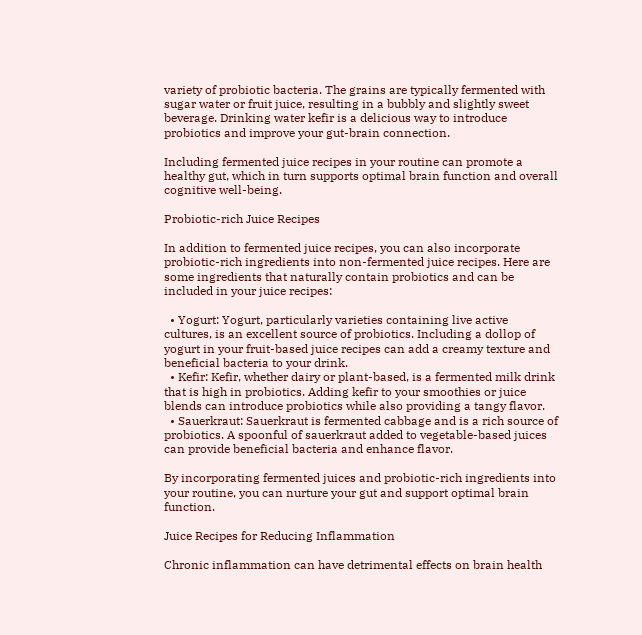variety of probiotic bacteria. The grains are typically fermented with sugar water or fruit juice, resulting in a bubbly and slightly sweet beverage. Drinking water kefir is a delicious way to introduce probiotics and improve your gut-brain connection.

Including fermented juice recipes in your routine can promote a healthy gut, which in turn supports optimal brain function and overall cognitive well-being.

Probiotic-rich Juice Recipes

In addition to fermented juice recipes, you can also incorporate probiotic-rich ingredients into non-fermented juice recipes. Here are some ingredients that naturally contain probiotics and can be included in your juice recipes:

  • Yogurt: Yogurt, particularly varieties containing live active cultures, is an excellent source of probiotics. Including a dollop of yogurt in your fruit-based juice recipes can add a creamy texture and beneficial bacteria to your drink.
  • Kefir: Kefir, whether dairy or plant-based, is a fermented milk drink that is high in probiotics. Adding kefir to your smoothies or juice blends can introduce probiotics while also providing a tangy flavor.
  • Sauerkraut: Sauerkraut is fermented cabbage and is a rich source of probiotics. A spoonful of sauerkraut added to vegetable-based juices can provide beneficial bacteria and enhance flavor.

By incorporating fermented juices and probiotic-rich ingredients into your routine, you can nurture your gut and support optimal brain function.

Juice Recipes for Reducing Inflammation

Chronic inflammation can have detrimental effects on brain health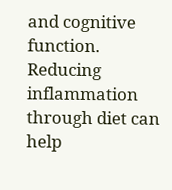and cognitive function. Reducing inflammation through diet can help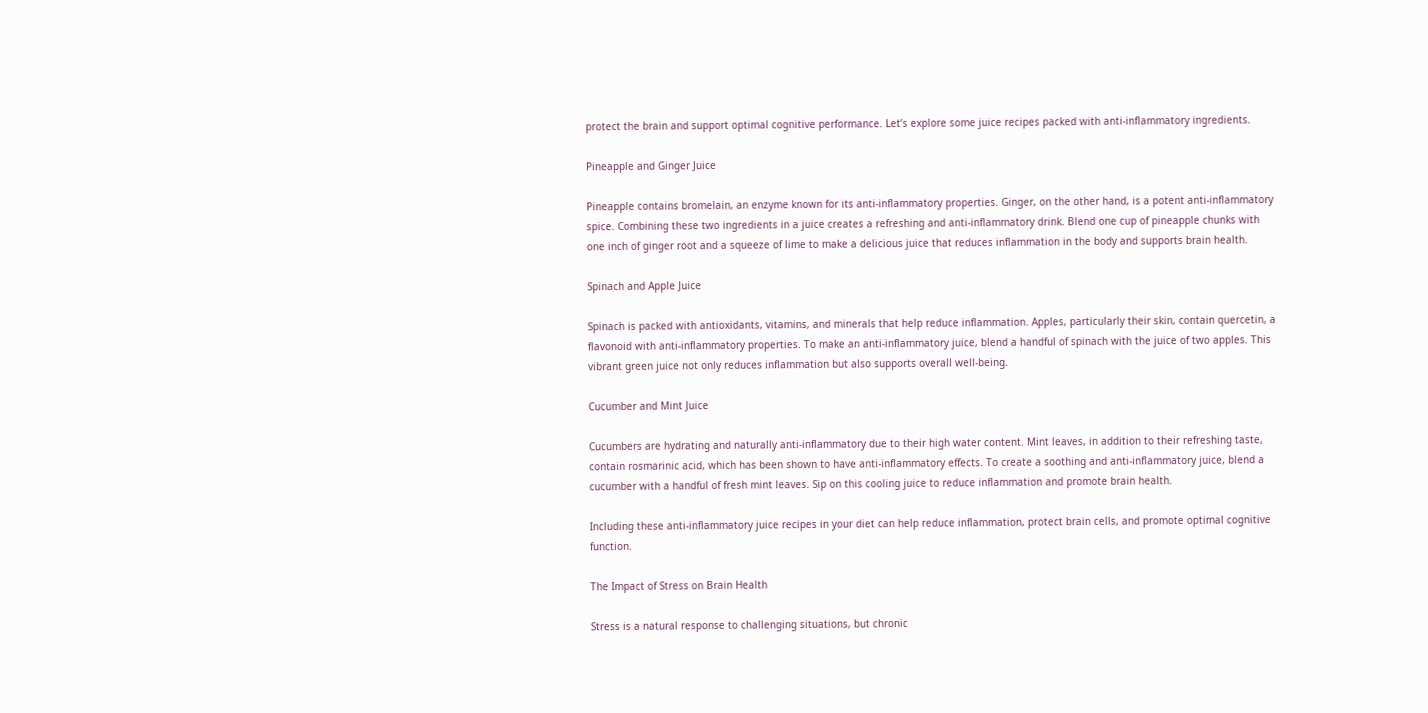protect the brain and support optimal cognitive performance. Let’s explore some juice recipes packed with anti-inflammatory ingredients.

Pineapple and Ginger Juice

Pineapple contains bromelain, an enzyme known for its anti-inflammatory properties. Ginger, on the other hand, is a potent anti-inflammatory spice. Combining these two ingredients in a juice creates a refreshing and anti-inflammatory drink. Blend one cup of pineapple chunks with one inch of ginger root and a squeeze of lime to make a delicious juice that reduces inflammation in the body and supports brain health.

Spinach and Apple Juice

Spinach is packed with antioxidants, vitamins, and minerals that help reduce inflammation. Apples, particularly their skin, contain quercetin, a flavonoid with anti-inflammatory properties. To make an anti-inflammatory juice, blend a handful of spinach with the juice of two apples. This vibrant green juice not only reduces inflammation but also supports overall well-being.

Cucumber and Mint Juice

Cucumbers are hydrating and naturally anti-inflammatory due to their high water content. Mint leaves, in addition to their refreshing taste, contain rosmarinic acid, which has been shown to have anti-inflammatory effects. To create a soothing and anti-inflammatory juice, blend a cucumber with a handful of fresh mint leaves. Sip on this cooling juice to reduce inflammation and promote brain health.

Including these anti-inflammatory juice recipes in your diet can help reduce inflammation, protect brain cells, and promote optimal cognitive function.

The Impact of Stress on Brain Health

Stress is a natural response to challenging situations, but chronic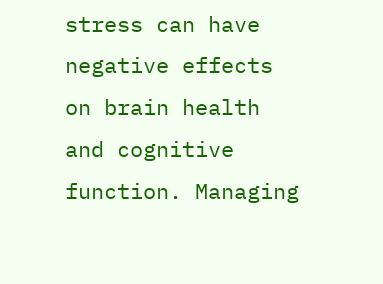stress can have negative effects on brain health and cognitive function. Managing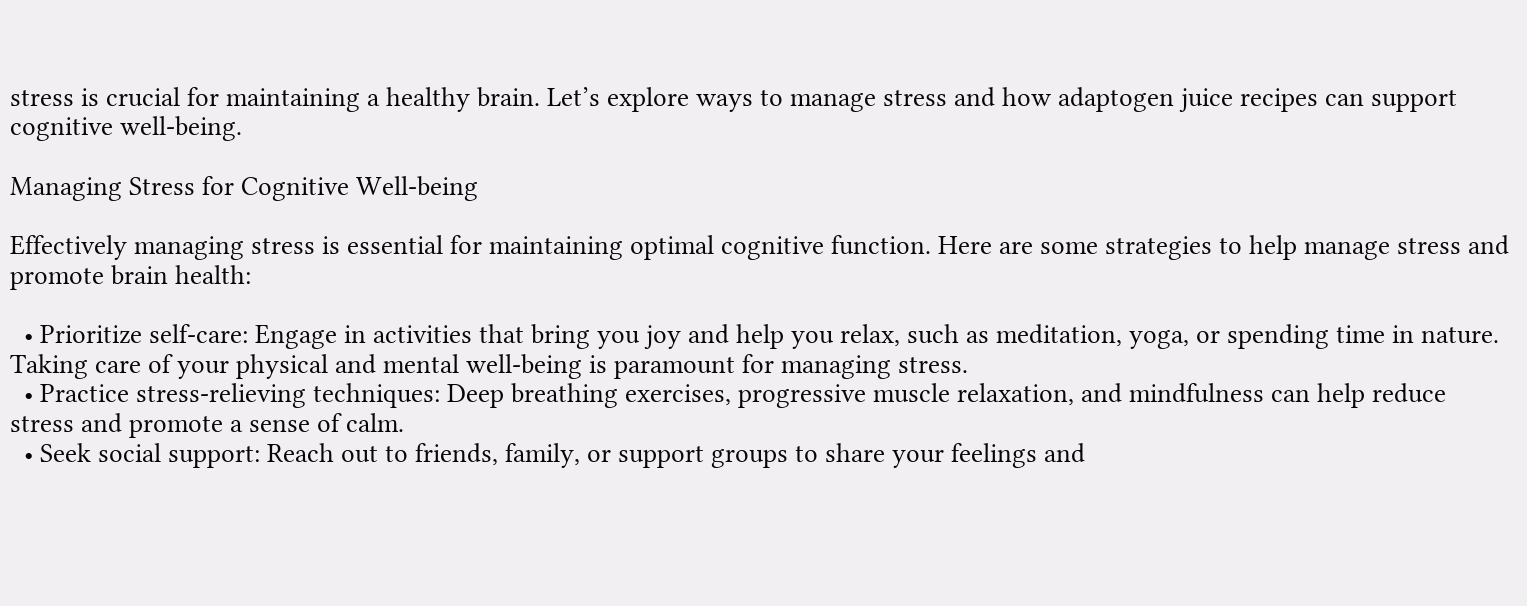stress is crucial for maintaining a healthy brain. Let’s explore ways to manage stress and how adaptogen juice recipes can support cognitive well-being.

Managing Stress for Cognitive Well-being

Effectively managing stress is essential for maintaining optimal cognitive function. Here are some strategies to help manage stress and promote brain health:

  • Prioritize self-care: Engage in activities that bring you joy and help you relax, such as meditation, yoga, or spending time in nature. Taking care of your physical and mental well-being is paramount for managing stress.
  • Practice stress-relieving techniques: Deep breathing exercises, progressive muscle relaxation, and mindfulness can help reduce stress and promote a sense of calm.
  • Seek social support: Reach out to friends, family, or support groups to share your feelings and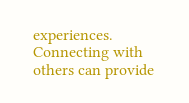experiences. Connecting with others can provide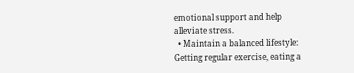emotional support and help alleviate stress.
  • Maintain a balanced lifestyle: Getting regular exercise, eating a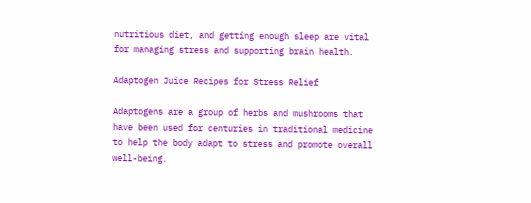nutritious diet, and getting enough sleep are vital for managing stress and supporting brain health.

Adaptogen Juice Recipes for Stress Relief

Adaptogens are a group of herbs and mushrooms that have been used for centuries in traditional medicine to help the body adapt to stress and promote overall well-being.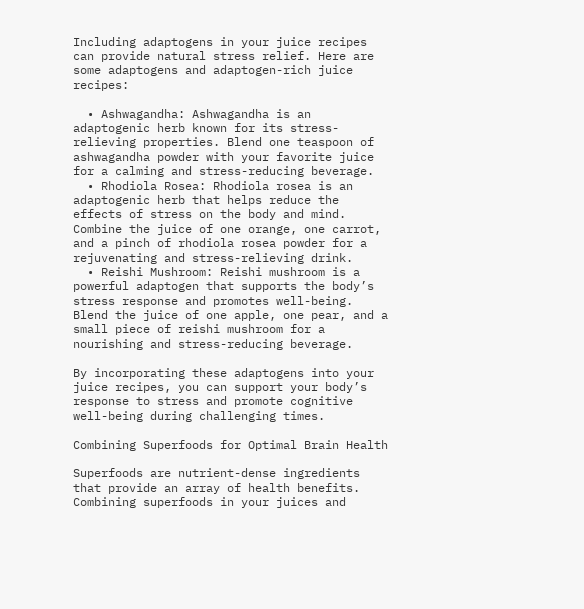Including adaptogens in your juice recipes can provide natural stress relief. Here are some adaptogens and adaptogen-rich juice recipes:

  • Ashwagandha: Ashwagandha is an adaptogenic herb known for its stress-relieving properties. Blend one teaspoon of ashwagandha powder with your favorite juice for a calming and stress-reducing beverage.
  • Rhodiola Rosea: Rhodiola rosea is an adaptogenic herb that helps reduce the effects of stress on the body and mind. Combine the juice of one orange, one carrot, and a pinch of rhodiola rosea powder for a rejuvenating and stress-relieving drink.
  • Reishi Mushroom: Reishi mushroom is a powerful adaptogen that supports the body’s stress response and promotes well-being. Blend the juice of one apple, one pear, and a small piece of reishi mushroom for a nourishing and stress-reducing beverage.

By incorporating these adaptogens into your juice recipes, you can support your body’s response to stress and promote cognitive well-being during challenging times.

Combining Superfoods for Optimal Brain Health

Superfoods are nutrient-dense ingredients that provide an array of health benefits. Combining superfoods in your juices and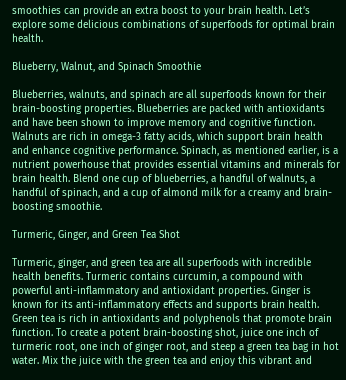smoothies can provide an extra boost to your brain health. Let’s explore some delicious combinations of superfoods for optimal brain health.

Blueberry, Walnut, and Spinach Smoothie

Blueberries, walnuts, and spinach are all superfoods known for their brain-boosting properties. Blueberries are packed with antioxidants and have been shown to improve memory and cognitive function. Walnuts are rich in omega-3 fatty acids, which support brain health and enhance cognitive performance. Spinach, as mentioned earlier, is a nutrient powerhouse that provides essential vitamins and minerals for brain health. Blend one cup of blueberries, a handful of walnuts, a handful of spinach, and a cup of almond milk for a creamy and brain-boosting smoothie.

Turmeric, Ginger, and Green Tea Shot

Turmeric, ginger, and green tea are all superfoods with incredible health benefits. Turmeric contains curcumin, a compound with powerful anti-inflammatory and antioxidant properties. Ginger is known for its anti-inflammatory effects and supports brain health. Green tea is rich in antioxidants and polyphenols that promote brain function. To create a potent brain-boosting shot, juice one inch of turmeric root, one inch of ginger root, and steep a green tea bag in hot water. Mix the juice with the green tea and enjoy this vibrant and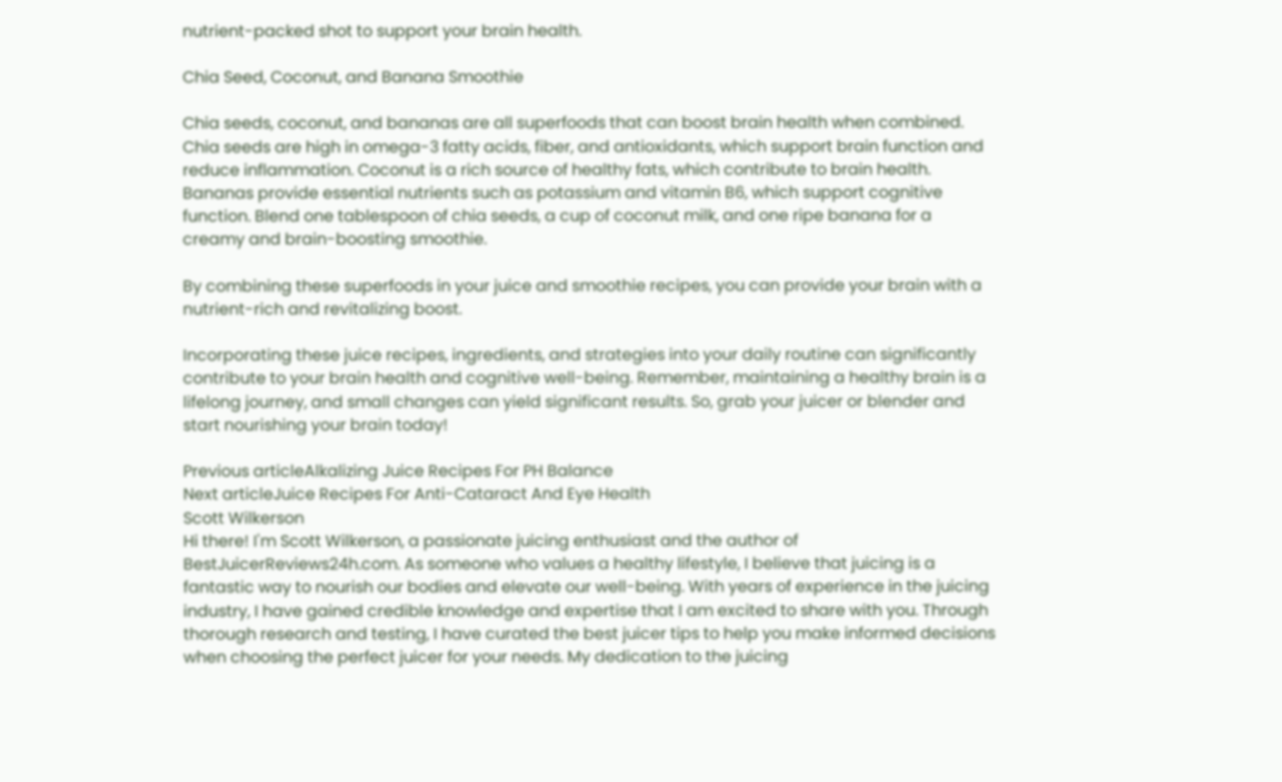nutrient-packed shot to support your brain health.

Chia Seed, Coconut, and Banana Smoothie

Chia seeds, coconut, and bananas are all superfoods that can boost brain health when combined. Chia seeds are high in omega-3 fatty acids, fiber, and antioxidants, which support brain function and reduce inflammation. Coconut is a rich source of healthy fats, which contribute to brain health. Bananas provide essential nutrients such as potassium and vitamin B6, which support cognitive function. Blend one tablespoon of chia seeds, a cup of coconut milk, and one ripe banana for a creamy and brain-boosting smoothie.

By combining these superfoods in your juice and smoothie recipes, you can provide your brain with a nutrient-rich and revitalizing boost.

Incorporating these juice recipes, ingredients, and strategies into your daily routine can significantly contribute to your brain health and cognitive well-being. Remember, maintaining a healthy brain is a lifelong journey, and small changes can yield significant results. So, grab your juicer or blender and start nourishing your brain today!

Previous articleAlkalizing Juice Recipes For PH Balance
Next articleJuice Recipes For Anti-Cataract And Eye Health
Scott Wilkerson
Hi there! I'm Scott Wilkerson, a passionate juicing enthusiast and the author of BestJuicerReviews24h.com. As someone who values a healthy lifestyle, I believe that juicing is a fantastic way to nourish our bodies and elevate our well-being. With years of experience in the juicing industry, I have gained credible knowledge and expertise that I am excited to share with you. Through thorough research and testing, I have curated the best juicer tips to help you make informed decisions when choosing the perfect juicer for your needs. My dedication to the juicing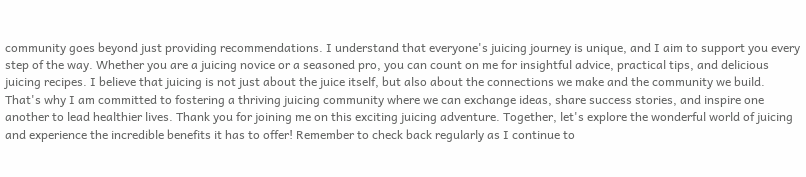community goes beyond just providing recommendations. I understand that everyone's juicing journey is unique, and I aim to support you every step of the way. Whether you are a juicing novice or a seasoned pro, you can count on me for insightful advice, practical tips, and delicious juicing recipes. I believe that juicing is not just about the juice itself, but also about the connections we make and the community we build. That's why I am committed to fostering a thriving juicing community where we can exchange ideas, share success stories, and inspire one another to lead healthier lives. Thank you for joining me on this exciting juicing adventure. Together, let's explore the wonderful world of juicing and experience the incredible benefits it has to offer! Remember to check back regularly as I continue to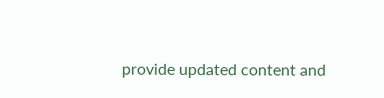provide updated content and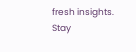fresh insights. Stay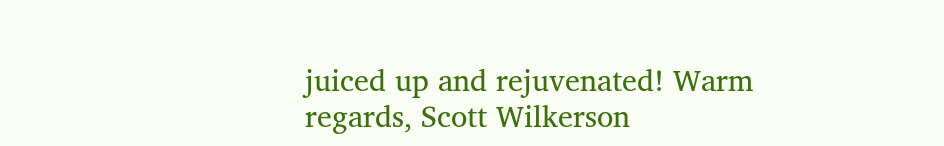juiced up and rejuvenated! Warm regards, Scott Wilkerson